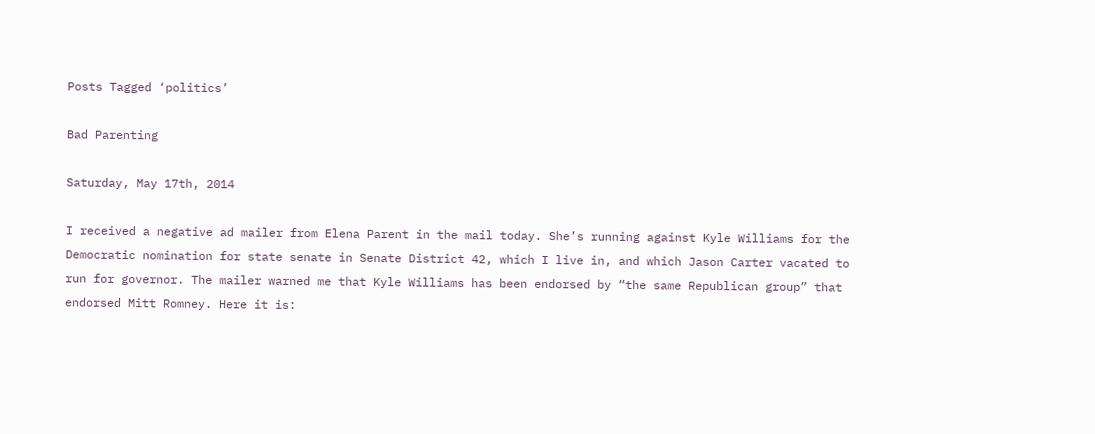Posts Tagged ‘politics’

Bad Parenting

Saturday, May 17th, 2014

I received a negative ad mailer from Elena Parent in the mail today. She’s running against Kyle Williams for the Democratic nomination for state senate in Senate District 42, which I live in, and which Jason Carter vacated to run for governor. The mailer warned me that Kyle Williams has been endorsed by “the same Republican group” that endorsed Mitt Romney. Here it is: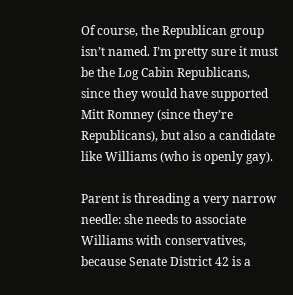Of course, the Republican group isn’t named. I’m pretty sure it must be the Log Cabin Republicans, since they would have supported Mitt Romney (since they’re Republicans), but also a candidate like Williams (who is openly gay).

Parent is threading a very narrow needle: she needs to associate Williams with conservatives, because Senate District 42 is a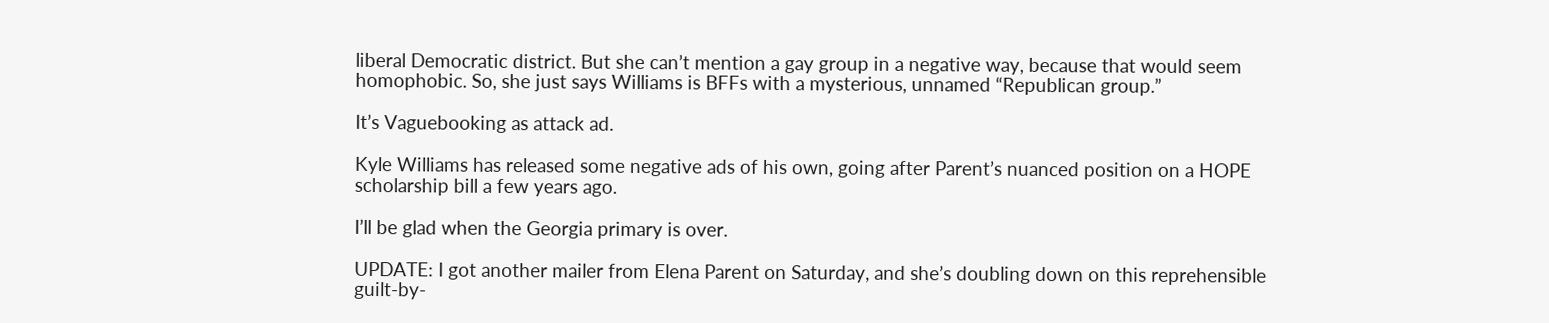liberal Democratic district. But she can’t mention a gay group in a negative way, because that would seem homophobic. So, she just says Williams is BFFs with a mysterious, unnamed “Republican group.”

It’s Vaguebooking as attack ad.

Kyle Williams has released some negative ads of his own, going after Parent’s nuanced position on a HOPE scholarship bill a few years ago.

I’ll be glad when the Georgia primary is over.

UPDATE: I got another mailer from Elena Parent on Saturday, and she’s doubling down on this reprehensible guilt-by-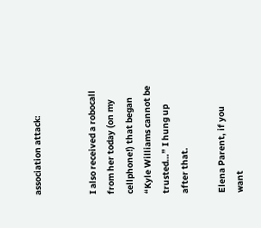association attack:


I also received a robocall from her today (on my cellphone!) that began “Kyle Williams cannot be trusted…” I hung up after that.

Elena Parent, if you want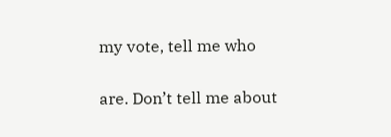my vote, tell me who


are. Don’t tell me about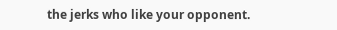the jerks who like your opponent.